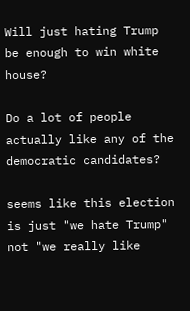Will just hating Trump be enough to win white house?

Do a lot of people actually like any of the democratic candidates?

seems like this election is just "we hate Trump" not "we really like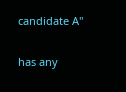candidate A"

has any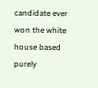candidate ever won the white house based purely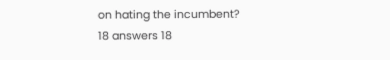on hating the incumbent?
18 answers 18